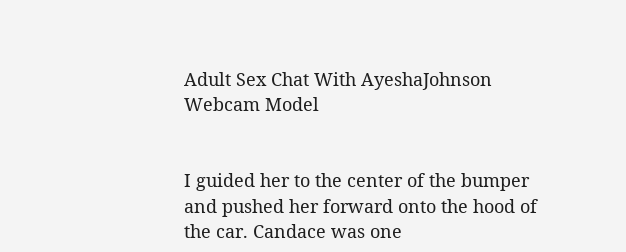Adult Sex Chat With AyeshaJohnson Webcam Model


I guided her to the center of the bumper and pushed her forward onto the hood of the car. Candace was one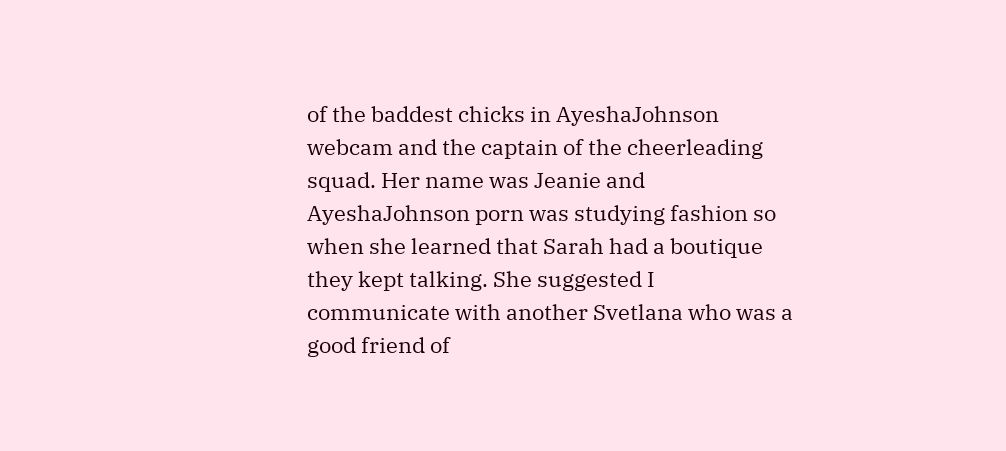of the baddest chicks in AyeshaJohnson webcam and the captain of the cheerleading squad. Her name was Jeanie and AyeshaJohnson porn was studying fashion so when she learned that Sarah had a boutique they kept talking. She suggested I communicate with another Svetlana who was a good friend of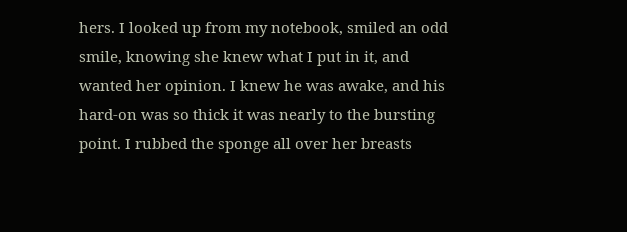hers. I looked up from my notebook, smiled an odd smile, knowing she knew what I put in it, and wanted her opinion. I knew he was awake, and his hard-on was so thick it was nearly to the bursting point. I rubbed the sponge all over her breasts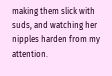making them slick with suds, and watching her nipples harden from my attention.